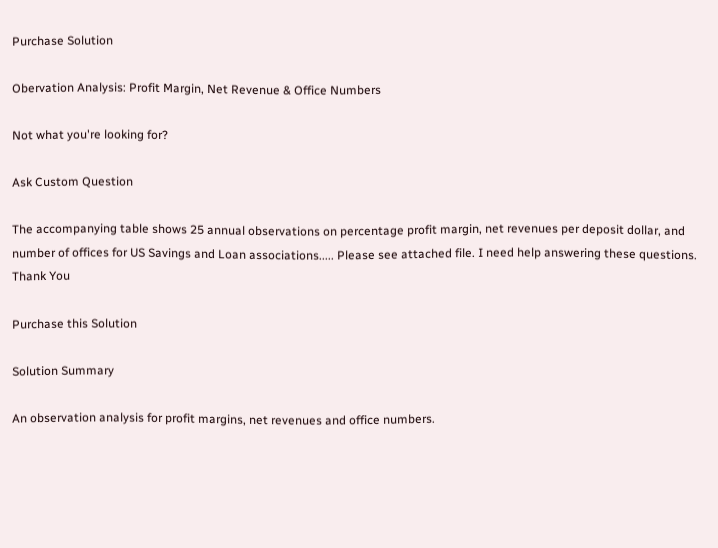Purchase Solution

Obervation Analysis: Profit Margin, Net Revenue & Office Numbers

Not what you're looking for?

Ask Custom Question

The accompanying table shows 25 annual observations on percentage profit margin, net revenues per deposit dollar, and number of offices for US Savings and Loan associations..... Please see attached file. I need help answering these questions. Thank You

Purchase this Solution

Solution Summary

An observation analysis for profit margins, net revenues and office numbers.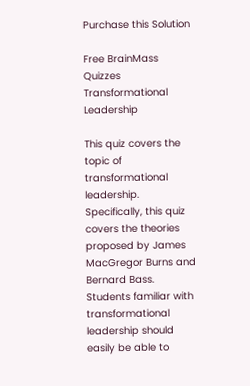Purchase this Solution

Free BrainMass Quizzes
Transformational Leadership

This quiz covers the topic of transformational leadership. Specifically, this quiz covers the theories proposed by James MacGregor Burns and Bernard Bass. Students familiar with transformational leadership should easily be able to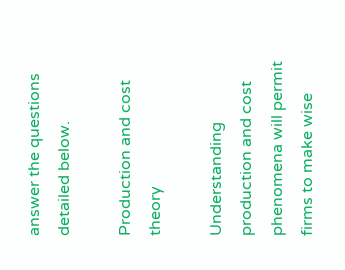answer the questions detailed below.

Production and cost theory

Understanding production and cost phenomena will permit firms to make wise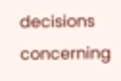decisions concerning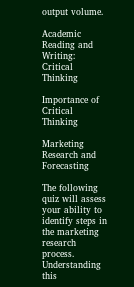output volume.

Academic Reading and Writing: Critical Thinking

Importance of Critical Thinking

Marketing Research and Forecasting

The following quiz will assess your ability to identify steps in the marketing research process. Understanding this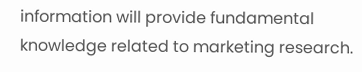information will provide fundamental knowledge related to marketing research.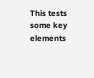This tests some key elements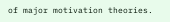of major motivation theories.